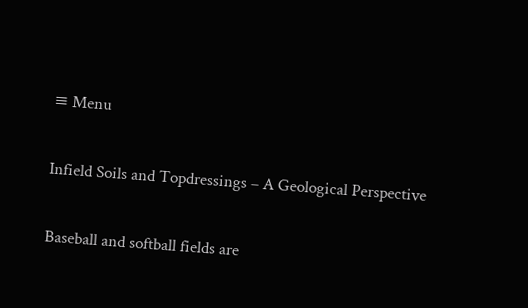≡ Menu

Infield Soils and Topdressings – A Geological Perspective

Baseball and softball fields are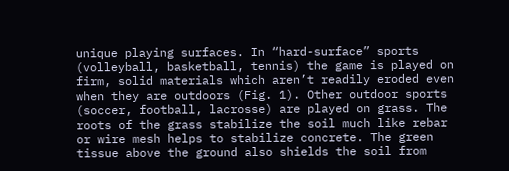unique playing surfaces. In “hard-surface” sports (volleyball, basketball, tennis) the game is played on firm, solid materials which aren’t readily eroded even when they are outdoors (Fig. 1). Other outdoor sports (soccer, football, lacrosse) are played on grass. The roots of the grass stabilize the soil much like rebar or wire mesh helps to stabilize concrete. The green tissue above the ground also shields the soil from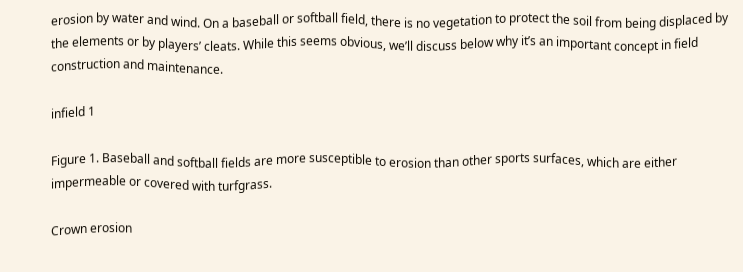erosion by water and wind. On a baseball or softball field, there is no vegetation to protect the soil from being displaced by the elements or by players’ cleats. While this seems obvious, we’ll discuss below why it’s an important concept in field construction and maintenance.

infield 1

Figure 1. Baseball and softball fields are more susceptible to erosion than other sports surfaces, which are either impermeable or covered with turfgrass.

Crown erosion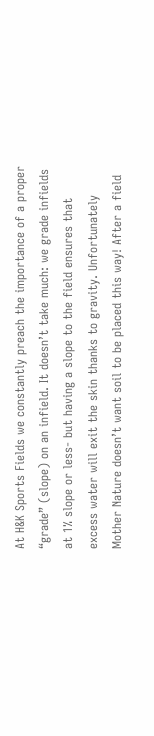At H&K Sports Fields we constantly preach the importance of a proper “grade” (slope) on an infield. It doesn’t take much: we grade infields at 1% slope or less- but having a slope to the field ensures that excess water will exit the skin thanks to gravity. Unfortunately Mother Nature doesn’t want soil to be placed this way! After a field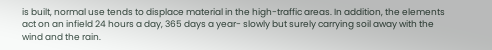is built, normal use tends to displace material in the high-traffic areas. In addition, the elements act on an infield 24 hours a day, 365 days a year- slowly but surely carrying soil away with the wind and the rain.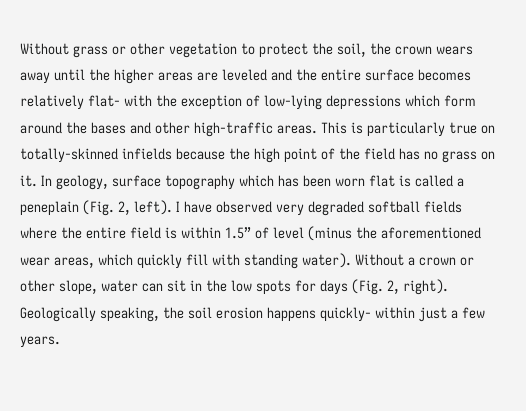Without grass or other vegetation to protect the soil, the crown wears away until the higher areas are leveled and the entire surface becomes relatively flat- with the exception of low-lying depressions which form around the bases and other high-traffic areas. This is particularly true on totally-skinned infields because the high point of the field has no grass on it. In geology, surface topography which has been worn flat is called a peneplain (Fig. 2, left). I have observed very degraded softball fields where the entire field is within 1.5” of level (minus the aforementioned wear areas, which quickly fill with standing water). Without a crown or other slope, water can sit in the low spots for days (Fig. 2, right). Geologically speaking, the soil erosion happens quickly- within just a few years.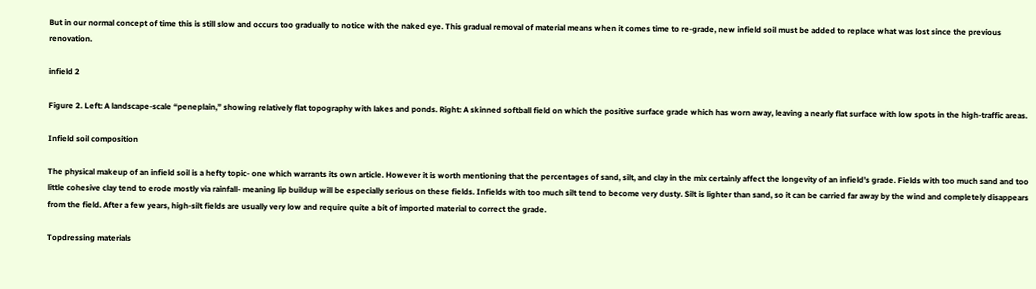But in our normal concept of time this is still slow and occurs too gradually to notice with the naked eye. This gradual removal of material means when it comes time to re-grade, new infield soil must be added to replace what was lost since the previous renovation.

infield 2

Figure 2. Left: A landscape-scale “peneplain,” showing relatively flat topography with lakes and ponds. Right: A skinned softball field on which the positive surface grade which has worn away, leaving a nearly flat surface with low spots in the high-traffic areas.

Infield soil composition

The physical makeup of an infield soil is a hefty topic- one which warrants its own article. However it is worth mentioning that the percentages of sand, silt, and clay in the mix certainly affect the longevity of an infield’s grade. Fields with too much sand and too little cohesive clay tend to erode mostly via rainfall- meaning lip buildup will be especially serious on these fields. Infields with too much silt tend to become very dusty. Silt is lighter than sand, so it can be carried far away by the wind and completely disappears from the field. After a few years, high-silt fields are usually very low and require quite a bit of imported material to correct the grade.

Topdressing materials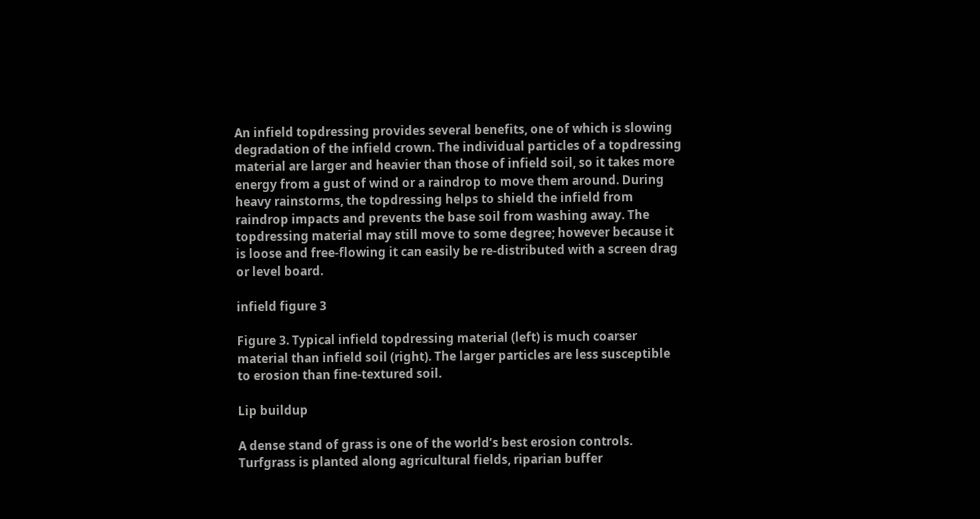An infield topdressing provides several benefits, one of which is slowing degradation of the infield crown. The individual particles of a topdressing material are larger and heavier than those of infield soil, so it takes more energy from a gust of wind or a raindrop to move them around. During heavy rainstorms, the topdressing helps to shield the infield from raindrop impacts and prevents the base soil from washing away. The topdressing material may still move to some degree; however because it is loose and free-flowing it can easily be re-distributed with a screen drag or level board.

infield figure 3

Figure 3. Typical infield topdressing material (left) is much coarser material than infield soil (right). The larger particles are less susceptible to erosion than fine-textured soil.

Lip buildup

A dense stand of grass is one of the world’s best erosion controls. Turfgrass is planted along agricultural fields, riparian buffer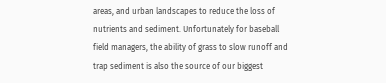areas, and urban landscapes to reduce the loss of nutrients and sediment. Unfortunately for baseball field managers, the ability of grass to slow runoff and trap sediment is also the source of our biggest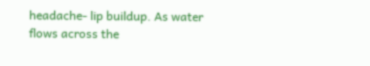headache- lip buildup. As water flows across the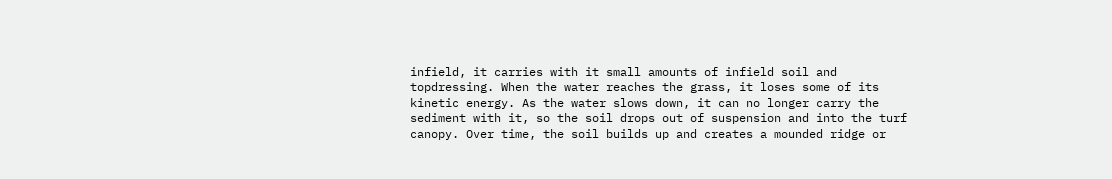infield, it carries with it small amounts of infield soil and topdressing. When the water reaches the grass, it loses some of its kinetic energy. As the water slows down, it can no longer carry the sediment with it, so the soil drops out of suspension and into the turf canopy. Over time, the soil builds up and creates a mounded ridge or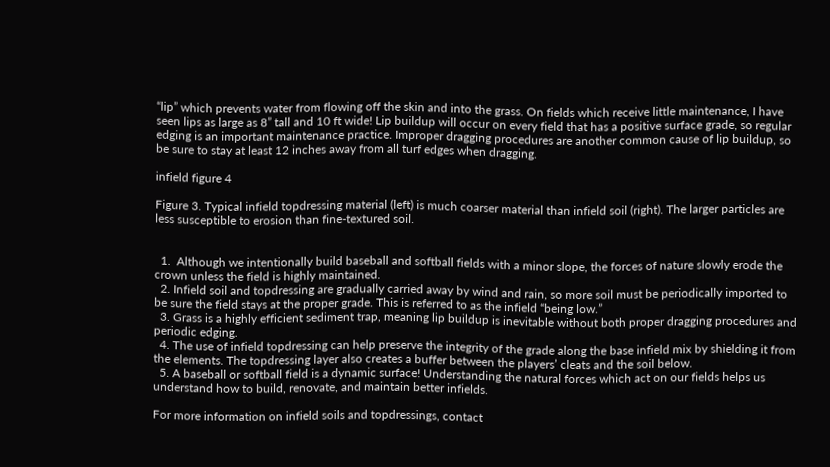“lip” which prevents water from flowing off the skin and into the grass. On fields which receive little maintenance, I have seen lips as large as 8” tall and 10 ft wide! Lip buildup will occur on every field that has a positive surface grade, so regular edging is an important maintenance practice. Improper dragging procedures are another common cause of lip buildup, so be sure to stay at least 12 inches away from all turf edges when dragging.

infield figure 4

Figure 3. Typical infield topdressing material (left) is much coarser material than infield soil (right). The larger particles are less susceptible to erosion than fine-textured soil.


  1.  Although we intentionally build baseball and softball fields with a minor slope, the forces of nature slowly erode the crown unless the field is highly maintained.
  2. Infield soil and topdressing are gradually carried away by wind and rain, so more soil must be periodically imported to be sure the field stays at the proper grade. This is referred to as the infield “being low.”
  3. Grass is a highly efficient sediment trap, meaning lip buildup is inevitable without both proper dragging procedures and periodic edging.
  4. The use of infield topdressing can help preserve the integrity of the grade along the base infield mix by shielding it from the elements. The topdressing layer also creates a buffer between the players’ cleats and the soil below.
  5. A baseball or softball field is a dynamic surface! Understanding the natural forces which act on our fields helps us understand how to build, renovate, and maintain better infields.

For more information on infield soils and topdressings, contact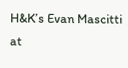H&K’s Evan Mascitti at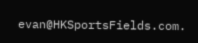evan@HKSportsFields.com.